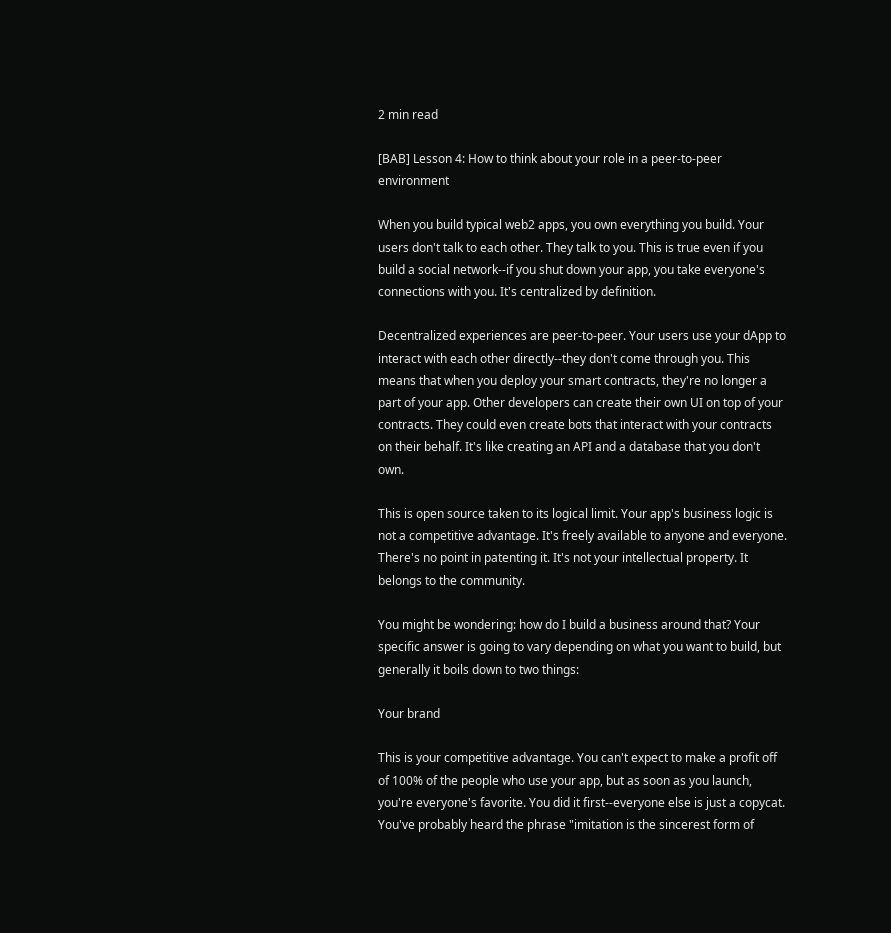2 min read

[BAB] Lesson 4: How to think about your role in a peer-to-peer environment

When you build typical web2 apps, you own everything you build. Your users don't talk to each other. They talk to you. This is true even if you build a social network--if you shut down your app, you take everyone's connections with you. It's centralized by definition.

Decentralized experiences are peer-to-peer. Your users use your dApp to interact with each other directly--they don't come through you. This means that when you deploy your smart contracts, they're no longer a part of your app. Other developers can create their own UI on top of your contracts. They could even create bots that interact with your contracts on their behalf. It's like creating an API and a database that you don't own.

This is open source taken to its logical limit. Your app's business logic is not a competitive advantage. It's freely available to anyone and everyone. There's no point in patenting it. It's not your intellectual property. It belongs to the community.

You might be wondering: how do I build a business around that? Your specific answer is going to vary depending on what you want to build, but generally it boils down to two things:

Your brand

This is your competitive advantage. You can't expect to make a profit off of 100% of the people who use your app, but as soon as you launch, you're everyone's favorite. You did it first--everyone else is just a copycat. You've probably heard the phrase "imitation is the sincerest form of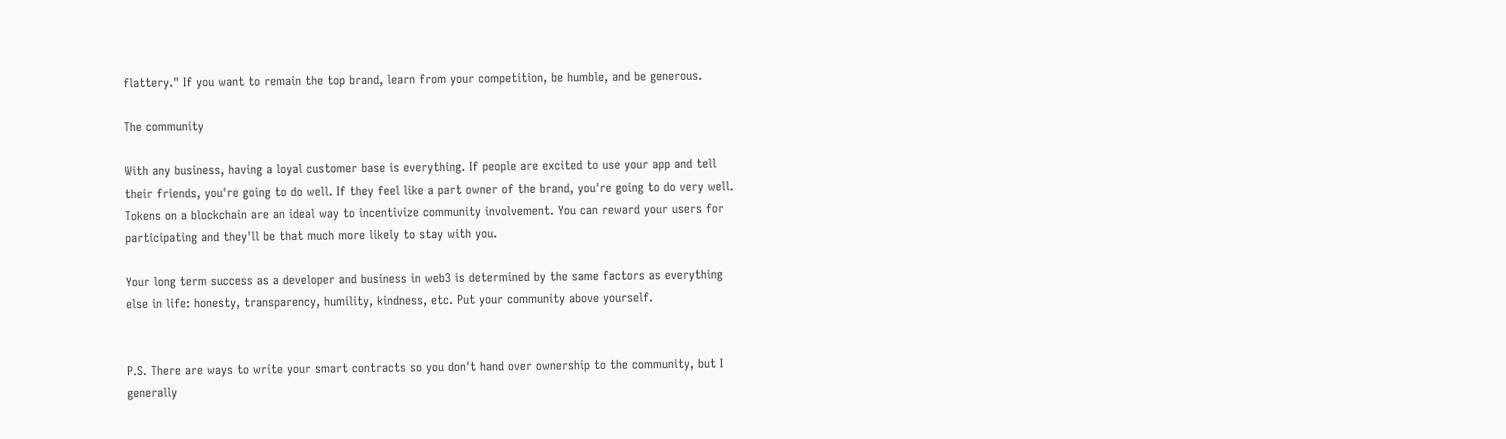flattery." If you want to remain the top brand, learn from your competition, be humble, and be generous.

The community

With any business, having a loyal customer base is everything. If people are excited to use your app and tell their friends, you're going to do well. If they feel like a part owner of the brand, you're going to do very well. Tokens on a blockchain are an ideal way to incentivize community involvement. You can reward your users for participating and they'll be that much more likely to stay with you.

Your long term success as a developer and business in web3 is determined by the same factors as everything else in life: honesty, transparency, humility, kindness, etc. Put your community above yourself.


P.S. There are ways to write your smart contracts so you don't hand over ownership to the community, but I generally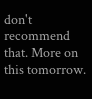don't recommend that. More on this tomorrow.